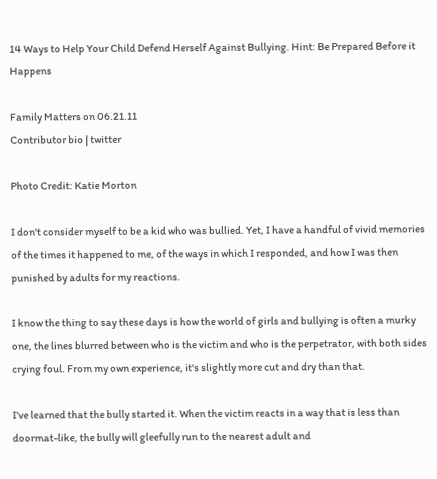14 Ways to Help Your Child Defend Herself Against Bullying. Hint: Be Prepared Before it Happens

Family Matters on 06.21.11
Contributor bio | twitter

Photo Credit: Katie Morton

I don't consider myself to be a kid who was bullied. Yet, I have a handful of vivid memories of the times it happened to me, of the ways in which I responded, and how I was then punished by adults for my reactions.

I know the thing to say these days is how the world of girls and bullying is often a murky one, the lines blurred between who is the victim and who is the perpetrator, with both sides crying foul. From my own experience, it's slightly more cut and dry than that.

I've learned that the bully started it. When the victim reacts in a way that is less than doormat-like, the bully will gleefully run to the nearest adult and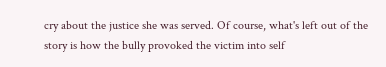cry about the justice she was served. Of course, what's left out of the story is how the bully provoked the victim into self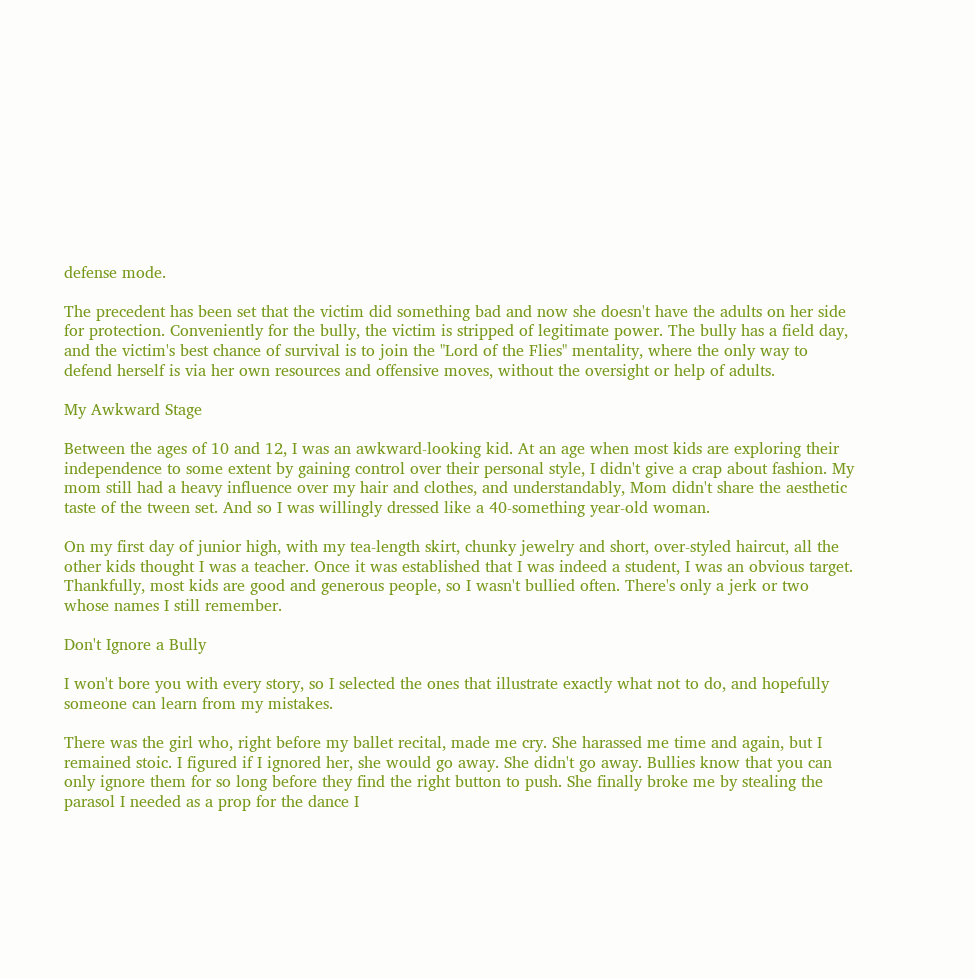defense mode.

The precedent has been set that the victim did something bad and now she doesn't have the adults on her side for protection. Conveniently for the bully, the victim is stripped of legitimate power. The bully has a field day, and the victim's best chance of survival is to join the "Lord of the Flies" mentality, where the only way to defend herself is via her own resources and offensive moves, without the oversight or help of adults.

My Awkward Stage

Between the ages of 10 and 12, I was an awkward-looking kid. At an age when most kids are exploring their independence to some extent by gaining control over their personal style, I didn't give a crap about fashion. My mom still had a heavy influence over my hair and clothes, and understandably, Mom didn't share the aesthetic taste of the tween set. And so I was willingly dressed like a 40-something year-old woman.

On my first day of junior high, with my tea-length skirt, chunky jewelry and short, over-styled haircut, all the other kids thought I was a teacher. Once it was established that I was indeed a student, I was an obvious target. Thankfully, most kids are good and generous people, so I wasn't bullied often. There's only a jerk or two whose names I still remember.

Don't Ignore a Bully

I won't bore you with every story, so I selected the ones that illustrate exactly what not to do, and hopefully someone can learn from my mistakes.

There was the girl who, right before my ballet recital, made me cry. She harassed me time and again, but I remained stoic. I figured if I ignored her, she would go away. She didn't go away. Bullies know that you can only ignore them for so long before they find the right button to push. She finally broke me by stealing the parasol I needed as a prop for the dance I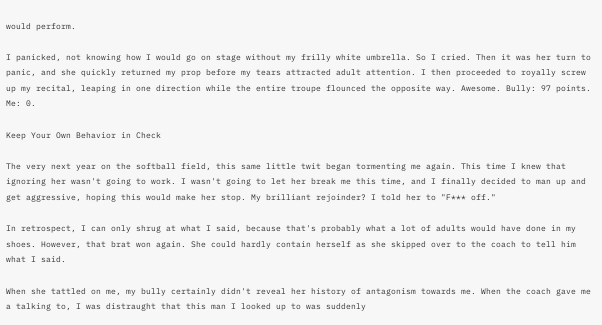would perform.

I panicked, not knowing how I would go on stage without my frilly white umbrella. So I cried. Then it was her turn to panic, and she quickly returned my prop before my tears attracted adult attention. I then proceeded to royally screw up my recital, leaping in one direction while the entire troupe flounced the opposite way. Awesome. Bully: 97 points. Me: 0.

Keep Your Own Behavior in Check

The very next year on the softball field, this same little twit began tormenting me again. This time I knew that ignoring her wasn't going to work. I wasn't going to let her break me this time, and I finally decided to man up and get aggressive, hoping this would make her stop. My brilliant rejoinder? I told her to "F*** off."

In retrospect, I can only shrug at what I said, because that's probably what a lot of adults would have done in my shoes. However, that brat won again. She could hardly contain herself as she skipped over to the coach to tell him what I said.

When she tattled on me, my bully certainly didn't reveal her history of antagonism towards me. When the coach gave me a talking to, I was distraught that this man I looked up to was suddenly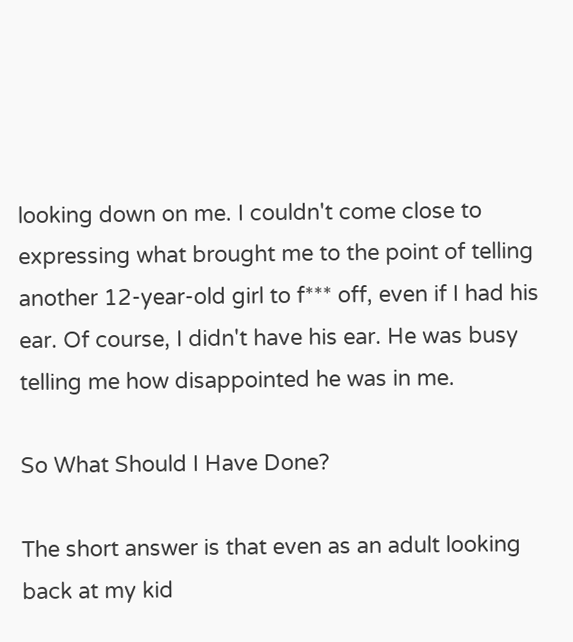looking down on me. I couldn't come close to expressing what brought me to the point of telling another 12-year-old girl to f*** off, even if I had his ear. Of course, I didn't have his ear. He was busy telling me how disappointed he was in me.

So What Should I Have Done?

The short answer is that even as an adult looking back at my kid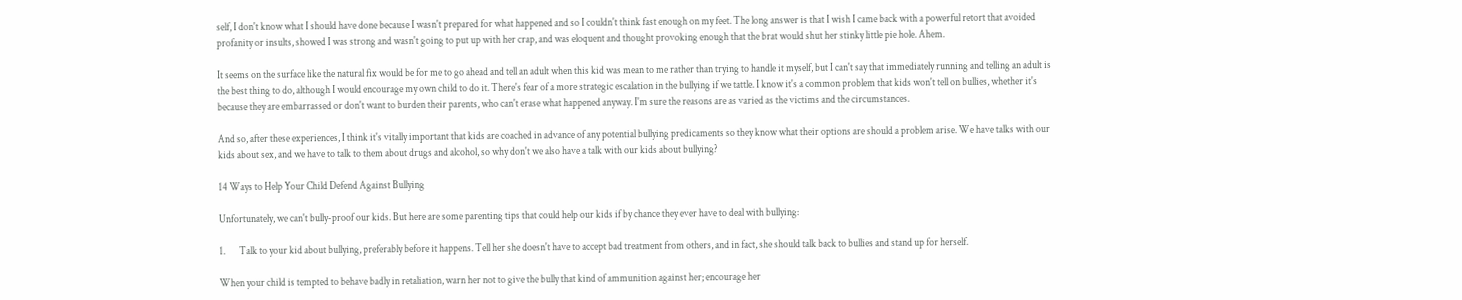self, I don't know what I should have done because I wasn't prepared for what happened and so I couldn't think fast enough on my feet. The long answer is that I wish I came back with a powerful retort that avoided profanity or insults, showed I was strong and wasn't going to put up with her crap, and was eloquent and thought provoking enough that the brat would shut her stinky little pie hole. Ahem.

It seems on the surface like the natural fix would be for me to go ahead and tell an adult when this kid was mean to me rather than trying to handle it myself, but I can't say that immediately running and telling an adult is the best thing to do, although I would encourage my own child to do it. There's fear of a more strategic escalation in the bullying if we tattle. I know it's a common problem that kids won't tell on bullies, whether it's because they are embarrassed or don't want to burden their parents, who can't erase what happened anyway. I'm sure the reasons are as varied as the victims and the circumstances.

And so, after these experiences, I think it's vitally important that kids are coached in advance of any potential bullying predicaments so they know what their options are should a problem arise. We have talks with our kids about sex, and we have to talk to them about drugs and alcohol, so why don't we also have a talk with our kids about bullying?

14 Ways to Help Your Child Defend Against Bullying

Unfortunately, we can't bully-proof our kids. But here are some parenting tips that could help our kids if by chance they ever have to deal with bullying:

1.       Talk to your kid about bullying, preferably before it happens. Tell her she doesn't have to accept bad treatment from others, and in fact, she should talk back to bullies and stand up for herself.

When your child is tempted to behave badly in retaliation, warn her not to give the bully that kind of ammunition against her; encourage her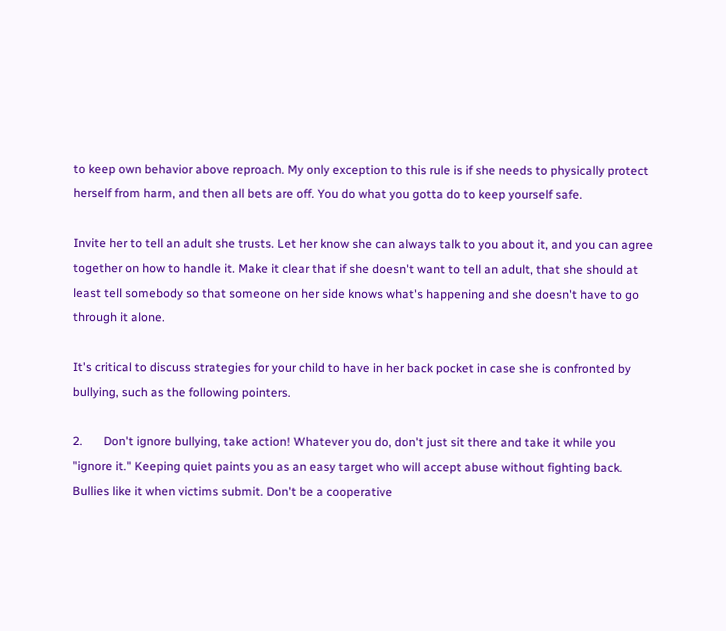to keep own behavior above reproach. My only exception to this rule is if she needs to physically protect herself from harm, and then all bets are off. You do what you gotta do to keep yourself safe.

Invite her to tell an adult she trusts. Let her know she can always talk to you about it, and you can agree together on how to handle it. Make it clear that if she doesn't want to tell an adult, that she should at least tell somebody so that someone on her side knows what's happening and she doesn't have to go through it alone.

It's critical to discuss strategies for your child to have in her back pocket in case she is confronted by bullying, such as the following pointers.

2.       Don't ignore bullying, take action! Whatever you do, don't just sit there and take it while you "ignore it." Keeping quiet paints you as an easy target who will accept abuse without fighting back. Bullies like it when victims submit. Don't be a cooperative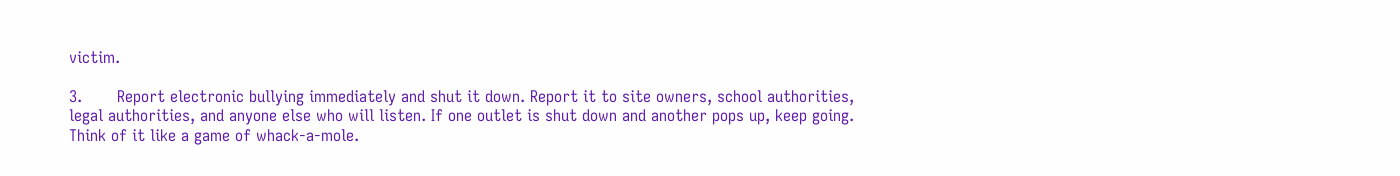victim.

3.       Report electronic bullying immediately and shut it down. Report it to site owners, school authorities, legal authorities, and anyone else who will listen. If one outlet is shut down and another pops up, keep going. Think of it like a game of whack-a-mole.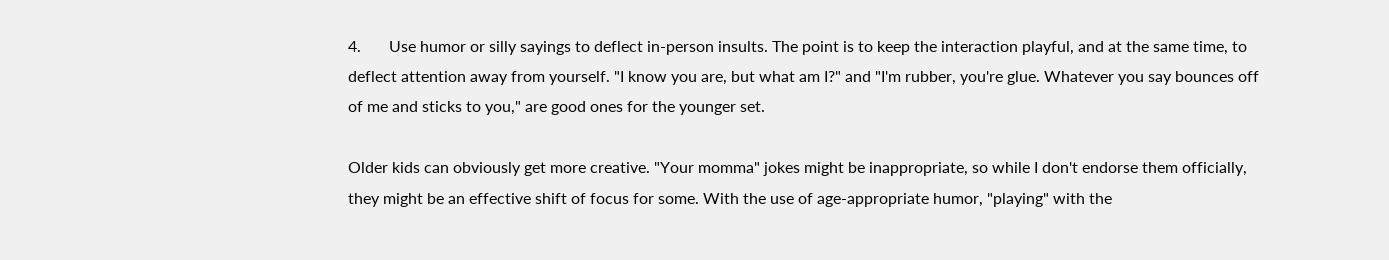4.       Use humor or silly sayings to deflect in-person insults. The point is to keep the interaction playful, and at the same time, to deflect attention away from yourself. "I know you are, but what am I?" and "I'm rubber, you're glue. Whatever you say bounces off of me and sticks to you," are good ones for the younger set.

Older kids can obviously get more creative. "Your momma" jokes might be inappropriate, so while I don't endorse them officially, they might be an effective shift of focus for some. With the use of age-appropriate humor, "playing" with the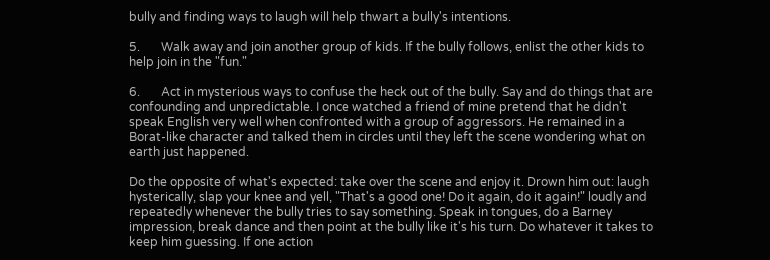bully and finding ways to laugh will help thwart a bully's intentions.

5.       Walk away and join another group of kids. If the bully follows, enlist the other kids to help join in the "fun."

6.       Act in mysterious ways to confuse the heck out of the bully. Say and do things that are confounding and unpredictable. I once watched a friend of mine pretend that he didn't speak English very well when confronted with a group of aggressors. He remained in a Borat-like character and talked them in circles until they left the scene wondering what on earth just happened.

Do the opposite of what's expected: take over the scene and enjoy it. Drown him out: laugh hysterically, slap your knee and yell, "That's a good one! Do it again, do it again!" loudly and repeatedly whenever the bully tries to say something. Speak in tongues, do a Barney impression, break dance and then point at the bully like it's his turn. Do whatever it takes to keep him guessing. If one action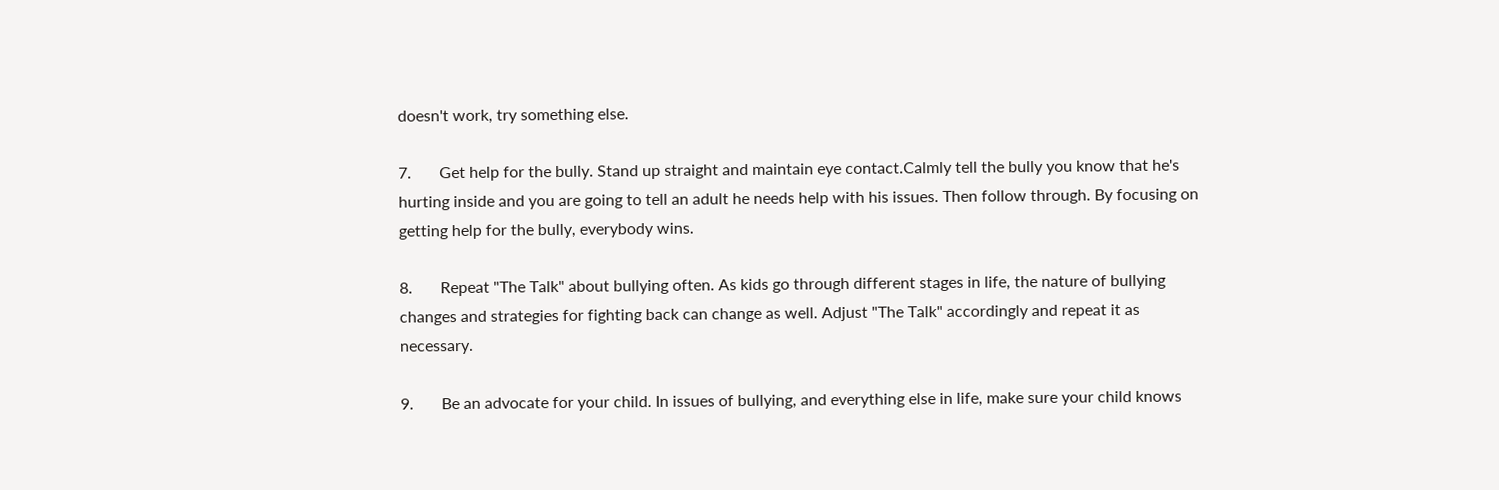doesn't work, try something else.

7.       Get help for the bully. Stand up straight and maintain eye contact.Calmly tell the bully you know that he's hurting inside and you are going to tell an adult he needs help with his issues. Then follow through. By focusing on getting help for the bully, everybody wins.

8.       Repeat "The Talk" about bullying often. As kids go through different stages in life, the nature of bullying changes and strategies for fighting back can change as well. Adjust "The Talk" accordingly and repeat it as necessary.

9.       Be an advocate for your child. In issues of bullying, and everything else in life, make sure your child knows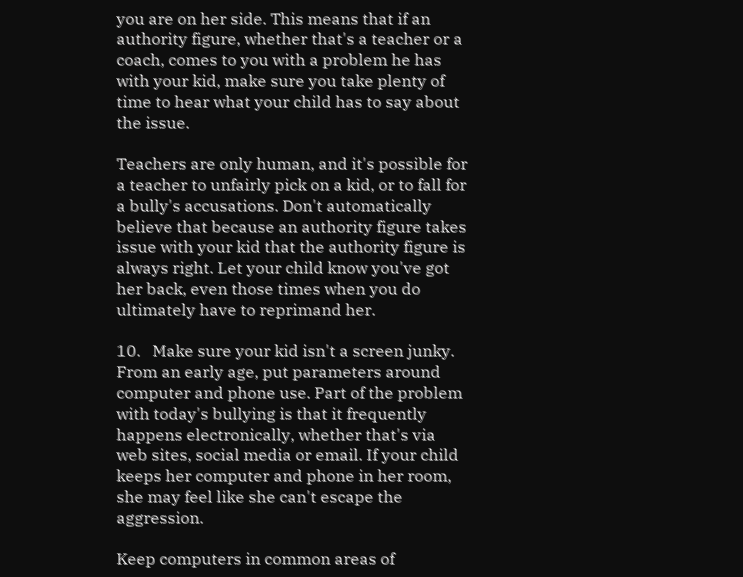you are on her side. This means that if an authority figure, whether that's a teacher or a coach, comes to you with a problem he has with your kid, make sure you take plenty of time to hear what your child has to say about the issue.

Teachers are only human, and it's possible for a teacher to unfairly pick on a kid, or to fall for a bully's accusations. Don't automatically believe that because an authority figure takes issue with your kid that the authority figure is always right. Let your child know you've got her back, even those times when you do ultimately have to reprimand her.

10.   Make sure your kid isn't a screen junky. From an early age, put parameters around computer and phone use. Part of the problem with today's bullying is that it frequently happens electronically, whether that's via web sites, social media or email. If your child keeps her computer and phone in her room, she may feel like she can't escape the aggression.

Keep computers in common areas of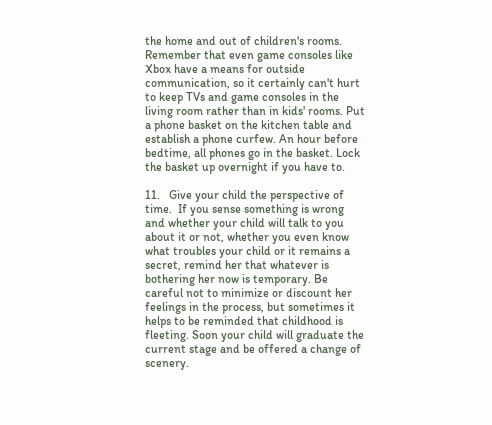the home and out of children's rooms. Remember that even game consoles like Xbox have a means for outside communication, so it certainly can't hurt to keep TVs and game consoles in the living room rather than in kids' rooms. Put a phone basket on the kitchen table and establish a phone curfew. An hour before bedtime, all phones go in the basket. Lock the basket up overnight if you have to.

11.   Give your child the perspective of time.  If you sense something is wrong and whether your child will talk to you about it or not, whether you even know what troubles your child or it remains a secret, remind her that whatever is bothering her now is temporary. Be careful not to minimize or discount her feelings in the process, but sometimes it helps to be reminded that childhood is fleeting. Soon your child will graduate the current stage and be offered a change of scenery.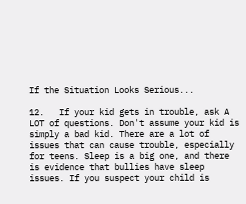If the Situation Looks Serious...

12.   If your kid gets in trouble, ask A LOT of questions. Don't assume your kid is simply a bad kid. There are a lot of issues that can cause trouble, especially for teens. Sleep is a big one, and there is evidence that bullies have sleep issues. If you suspect your child is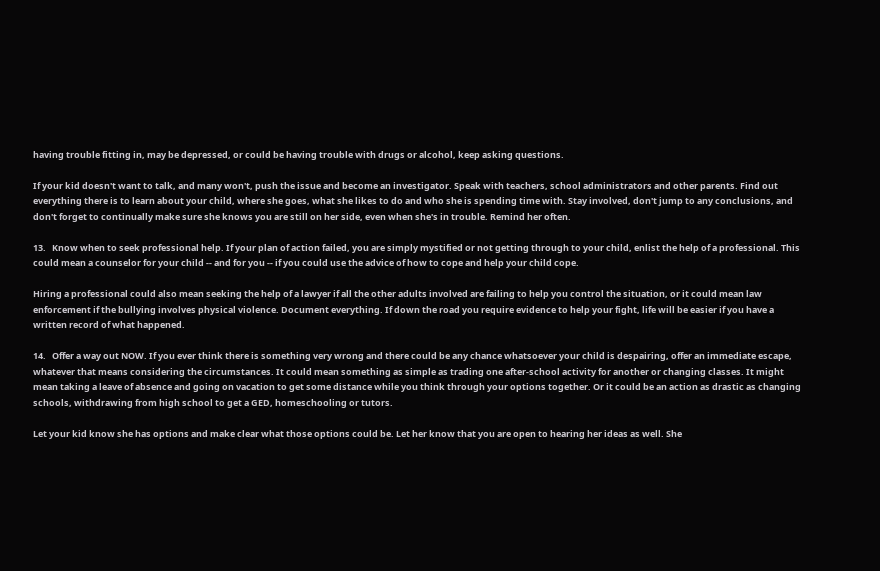having trouble fitting in, may be depressed, or could be having trouble with drugs or alcohol, keep asking questions.

If your kid doesn't want to talk, and many won't, push the issue and become an investigator. Speak with teachers, school administrators and other parents. Find out everything there is to learn about your child, where she goes, what she likes to do and who she is spending time with. Stay involved, don't jump to any conclusions, and don't forget to continually make sure she knows you are still on her side, even when she's in trouble. Remind her often.

13.   Know when to seek professional help. If your plan of action failed, you are simply mystified or not getting through to your child, enlist the help of a professional. This could mean a counselor for your child -- and for you -- if you could use the advice of how to cope and help your child cope.

Hiring a professional could also mean seeking the help of a lawyer if all the other adults involved are failing to help you control the situation, or it could mean law enforcement if the bullying involves physical violence. Document everything. If down the road you require evidence to help your fight, life will be easier if you have a written record of what happened.

14.   Offer a way out NOW. If you ever think there is something very wrong and there could be any chance whatsoever your child is despairing, offer an immediate escape, whatever that means considering the circumstances. It could mean something as simple as trading one after-school activity for another or changing classes. It might mean taking a leave of absence and going on vacation to get some distance while you think through your options together. Or it could be an action as drastic as changing schools, withdrawing from high school to get a GED, homeschooling or tutors.

Let your kid know she has options and make clear what those options could be. Let her know that you are open to hearing her ideas as well. She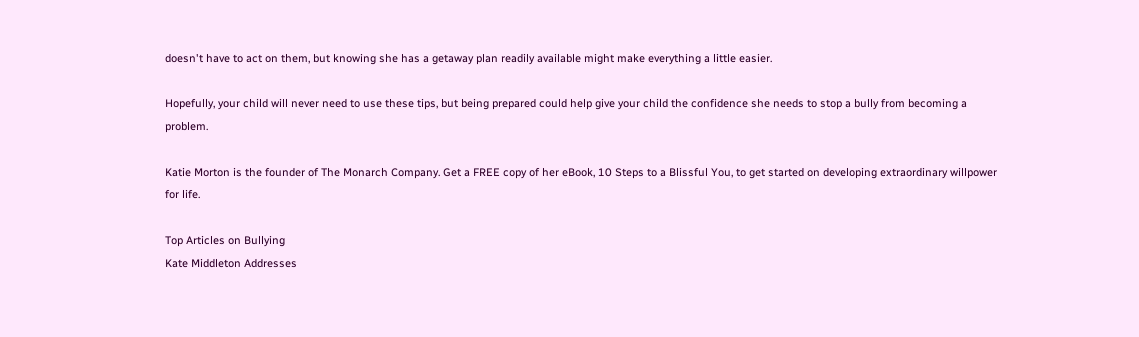doesn't have to act on them, but knowing she has a getaway plan readily available might make everything a little easier.

Hopefully, your child will never need to use these tips, but being prepared could help give your child the confidence she needs to stop a bully from becoming a problem.

Katie Morton is the founder of The Monarch Company. Get a FREE copy of her eBook, 10 Steps to a Blissful You, to get started on developing extraordinary willpower for life.

Top Articles on Bullying
Kate Middleton Addresses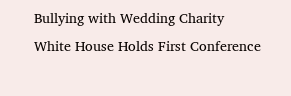Bullying with Wedding Charity
White House Holds First Conference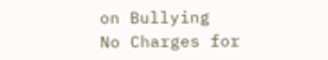on Bullying
No Charges for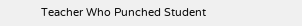Teacher Who Punched Student